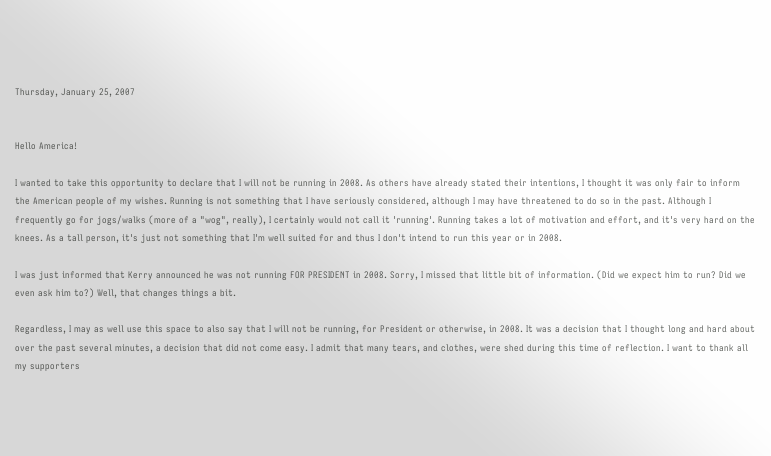Thursday, January 25, 2007


Hello America!

I wanted to take this opportunity to declare that I will not be running in 2008. As others have already stated their intentions, I thought it was only fair to inform the American people of my wishes. Running is not something that I have seriously considered, although I may have threatened to do so in the past. Although I frequently go for jogs/walks (more of a "wog", really), I certainly would not call it 'running'. Running takes a lot of motivation and effort, and it's very hard on the knees. As a tall person, it's just not something that I'm well suited for and thus I don't intend to run this year or in 2008.

I was just informed that Kerry announced he was not running FOR PRESIDENT in 2008. Sorry, I missed that little bit of information. (Did we expect him to run? Did we even ask him to?) Well, that changes things a bit.

Regardless, I may as well use this space to also say that I will not be running, for President or otherwise, in 2008. It was a decision that I thought long and hard about over the past several minutes, a decision that did not come easy. I admit that many tears, and clothes, were shed during this time of reflection. I want to thank all my supporters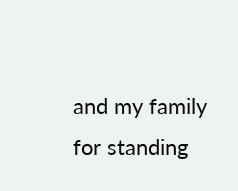and my family for standing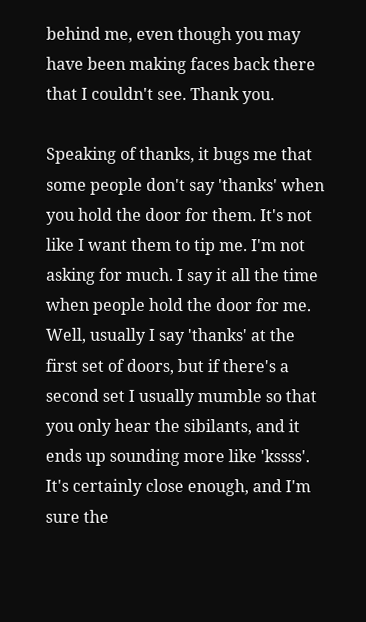behind me, even though you may have been making faces back there that I couldn't see. Thank you.

Speaking of thanks, it bugs me that some people don't say 'thanks' when you hold the door for them. It's not like I want them to tip me. I'm not asking for much. I say it all the time when people hold the door for me. Well, usually I say 'thanks' at the first set of doors, but if there's a second set I usually mumble so that you only hear the sibilants, and it ends up sounding more like 'kssss'. It's certainly close enough, and I'm sure the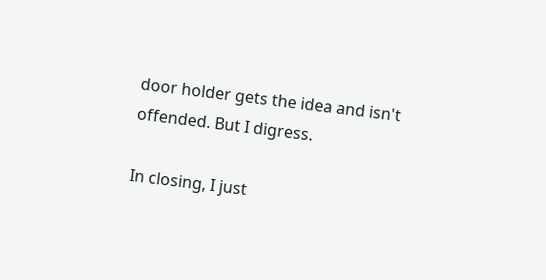door holder gets the idea and isn't offended. But I digress.

In closing, I just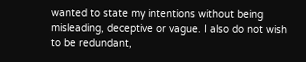wanted to state my intentions without being misleading, deceptive or vague. I also do not wish to be redundant,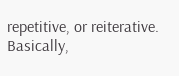repetitive, or reiterative. Basically,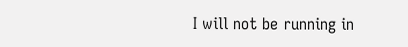I will not be running in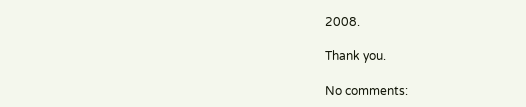2008.

Thank you.

No comments: